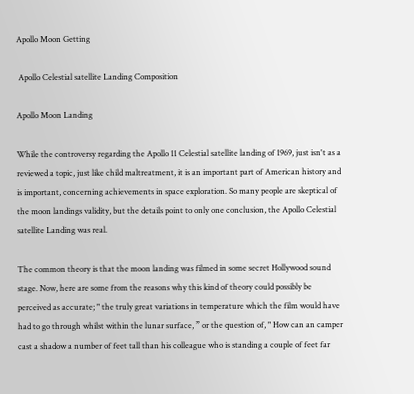Apollo Moon Getting

 Apollo Celestial satellite Landing Composition

Apollo Moon Landing

While the controversy regarding the Apollo 11 Celestial satellite landing of 1969, just isn't as a reviewed a topic, just like child maltreatment, it is an important part of American history and is important, concerning achievements in space exploration. So many people are skeptical of the moon landings validity, but the details point to only one conclusion, the Apollo Celestial satellite Landing was real.

The common theory is that the moon landing was filmed in some secret Hollywood sound stage. Now, here are some from the reasons why this kind of theory could possibly be perceived as accurate; " the truly great variations in temperature which the film would have had to go through whilst within the lunar surface, ” or the question of, " How can an camper cast a shadow a number of feet tall than his colleague who is standing a couple of feet far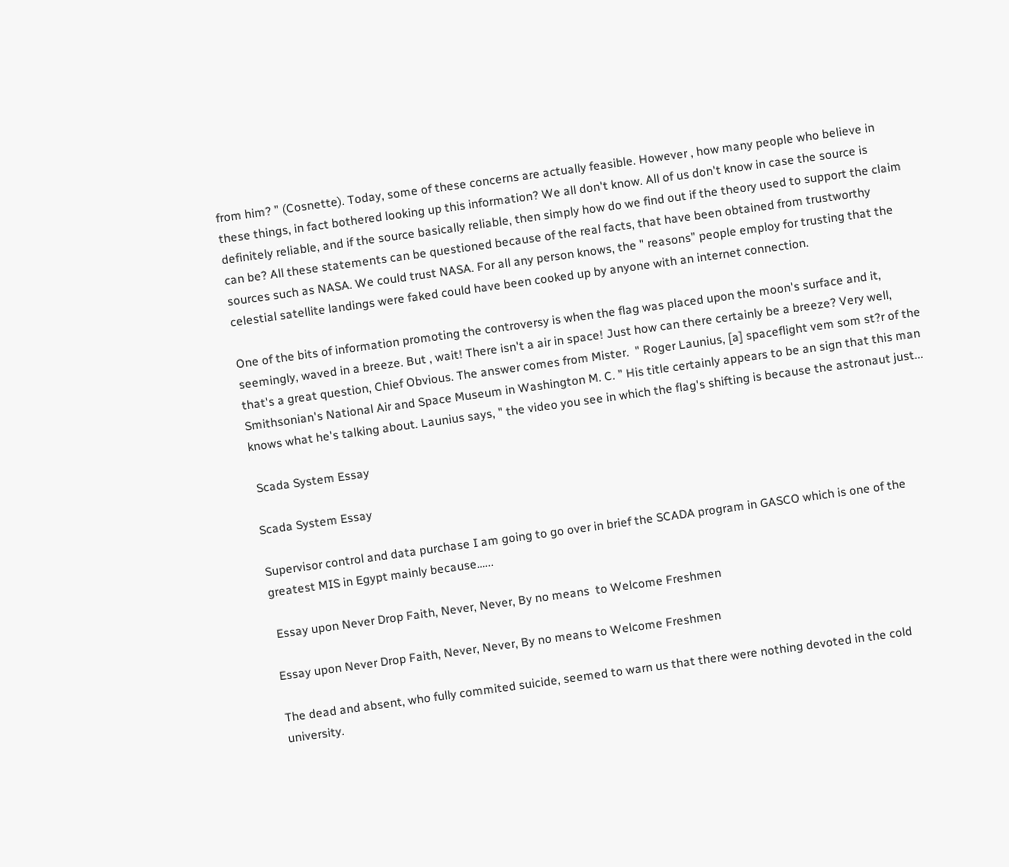from him? ” (Cosnette). Today, some of these concerns are actually feasible. However , how many people who believe in these things, in fact bothered looking up this information? We all don't know. All of us don't know in case the source is definitely reliable, and if the source basically reliable, then simply how do we find out if the theory used to support the claim can be? All these statements can be questioned because of the real facts, that have been obtained from trustworthy sources such as NASA. We could trust NASA. For all any person knows, the " reasons” people employ for trusting that the celestial satellite landings were faked could have been cooked up by anyone with an internet connection.

One of the bits of information promoting the controversy is when the flag was placed upon the moon's surface and it, seemingly, waved in a breeze. But , wait! There isn't a air in space! Just how can there certainly be a breeze? Very well, that's a great question, Chief Obvious. The answer comes from Mister.  " Roger Launius, [a] spaceflight vem som st?r of the Smithsonian's National Air and Space Museum in Washington M. C. ” His title certainly appears to be an sign that this man knows what he's talking about. Launius says, " the video you see in which the flag's shifting is because the astronaut just...

 Scada System Essay

Scada System Essay

Supervisor control and data purchase I am going to go over in brief the SCADA program in GASCO which is one of the greatest MIS in Egypt mainly because…...

 Essay upon Never Drop Faith, Never, Never, By no means  to Welcome Freshmen

Essay upon Never Drop Faith, Never, Never, By no means to Welcome Freshmen

The dead and absent, who fully commited suicide, seemed to warn us that there were nothing devoted in the cold university.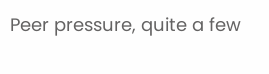Peer pressure, quite a few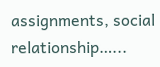assignments, social relationship…...